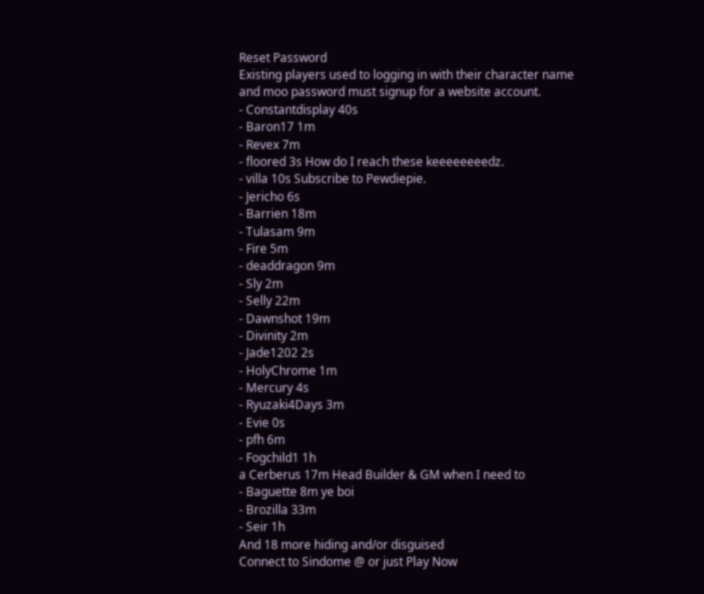Reset Password
Existing players used to logging in with their character name and moo password must signup for a website account.
- Constantdisplay 40s
- Baron17 1m
- Revex 7m
- floored 3s How do I reach these keeeeeeeedz.
- villa 10s Subscribe to Pewdiepie.
- Jericho 6s
- Barrien 18m
- Tulasam 9m
- Fire 5m
- deaddragon 9m
- Sly 2m
- Selly 22m
- Dawnshot 19m
- Divinity 2m
- Jade1202 2s
- HolyChrome 1m
- Mercury 4s
- Ryuzaki4Days 3m
- Evie 0s
- pfh 6m
- Fogchild1 1h
a Cerberus 17m Head Builder & GM when I need to
- Baguette 8m ye boi
- Brozilla 33m
- Seir 1h
And 18 more hiding and/or disguised
Connect to Sindome @ or just Play Now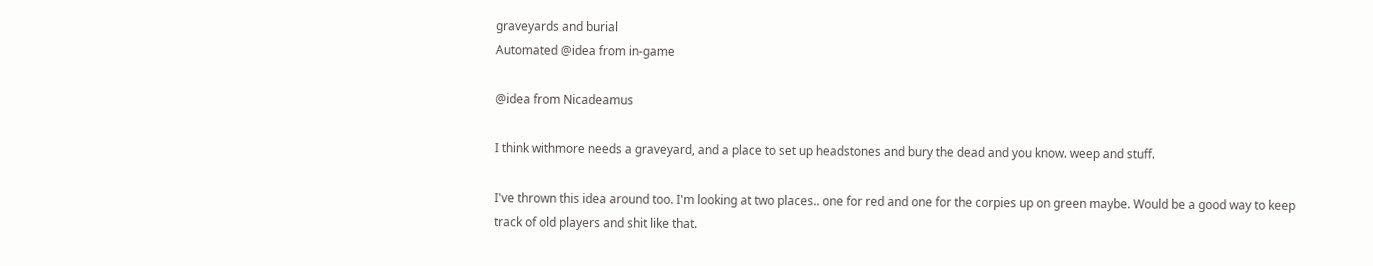graveyards and burial
Automated @idea from in-game

@idea from Nicadeamus

I think withmore needs a graveyard, and a place to set up headstones and bury the dead and you know. weep and stuff.

I've thrown this idea around too. I'm looking at two places.. one for red and one for the corpies up on green maybe. Would be a good way to keep track of old players and shit like that.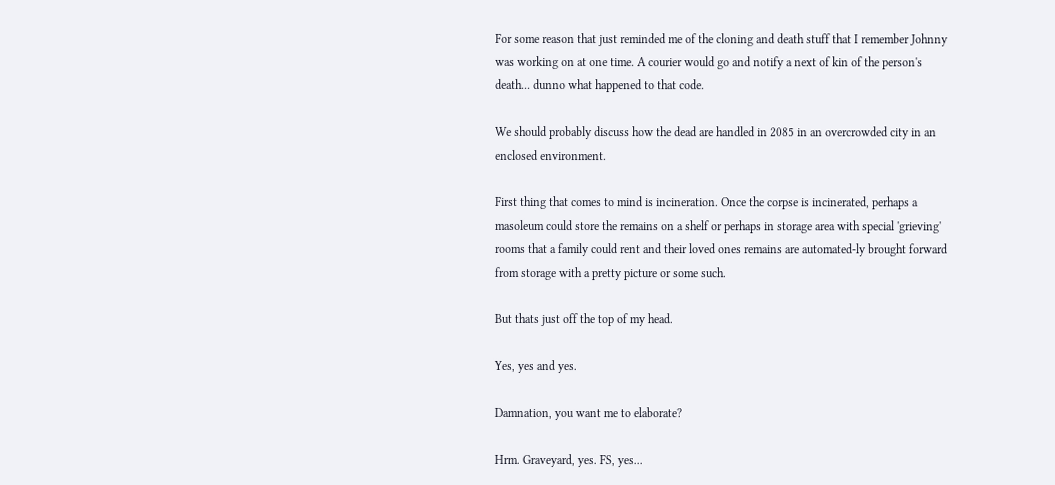For some reason that just reminded me of the cloning and death stuff that I remember Johnny was working on at one time. A courier would go and notify a next of kin of the person's death... dunno what happened to that code.

We should probably discuss how the dead are handled in 2085 in an overcrowded city in an enclosed environment.

First thing that comes to mind is incineration. Once the corpse is incinerated, perhaps a masoleum could store the remains on a shelf or perhaps in storage area with special 'grieving' rooms that a family could rent and their loved ones remains are automated-ly brought forward from storage with a pretty picture or some such.

But thats just off the top of my head.

Yes, yes and yes.

Damnation, you want me to elaborate?

Hrm. Graveyard, yes. FS, yes...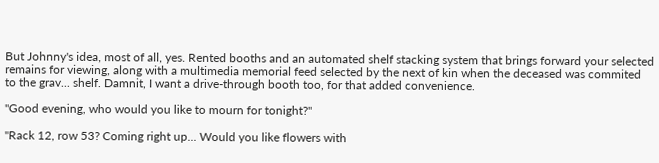But Johnny's idea, most of all, yes. Rented booths and an automated shelf stacking system that brings forward your selected remains for viewing, along with a multimedia memorial feed selected by the next of kin when the deceased was commited to the grav... shelf. Damnit, I want a drive-through booth too, for that added convenience.

"Good evening, who would you like to mourn for tonight?"

"Rack 12, row 53? Coming right up... Would you like flowers with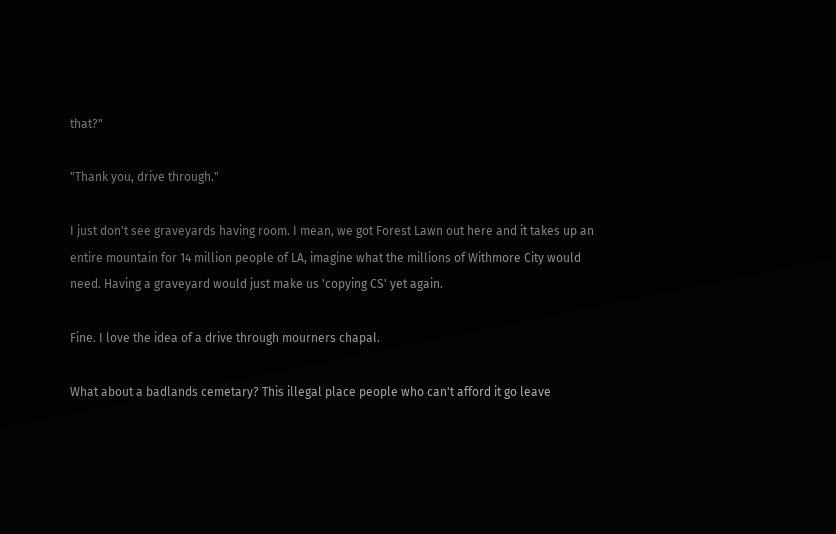that?"

"Thank you, drive through."

I just don't see graveyards having room. I mean, we got Forest Lawn out here and it takes up an entire mountain for 14 million people of LA, imagine what the millions of Withmore City would need. Having a graveyard would just make us 'copying CS' yet again.

Fine. I love the idea of a drive through mourners chapal.

What about a badlands cemetary? This illegal place people who can't afford it go leave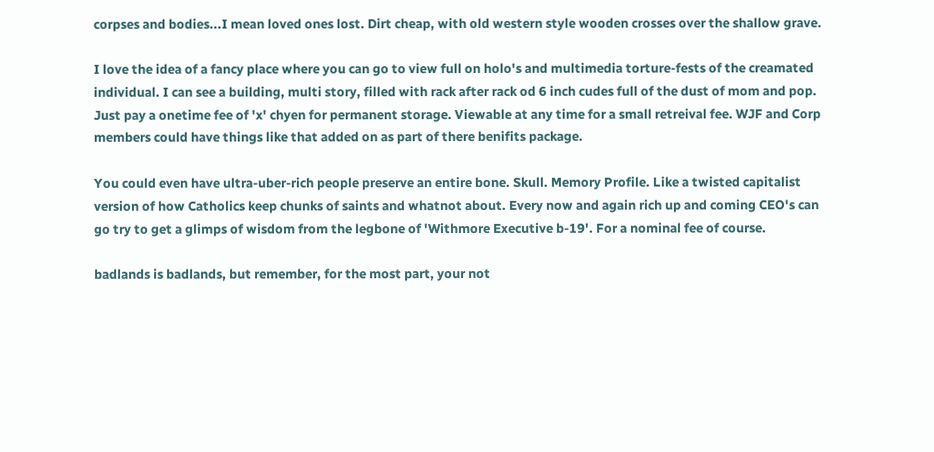corpses and bodies...I mean loved ones lost. Dirt cheap, with old western style wooden crosses over the shallow grave.

I love the idea of a fancy place where you can go to view full on holo's and multimedia torture-fests of the creamated individual. I can see a building, multi story, filled with rack after rack od 6 inch cudes full of the dust of mom and pop. Just pay a onetime fee of 'x' chyen for permanent storage. Viewable at any time for a small retreival fee. WJF and Corp members could have things like that added on as part of there benifits package.

You could even have ultra-uber-rich people preserve an entire bone. Skull. Memory Profile. Like a twisted capitalist version of how Catholics keep chunks of saints and whatnot about. Every now and again rich up and coming CEO's can go try to get a glimps of wisdom from the legbone of 'Withmore Executive b-19'. For a nominal fee of course.

badlands is badlands, but remember, for the most part, your not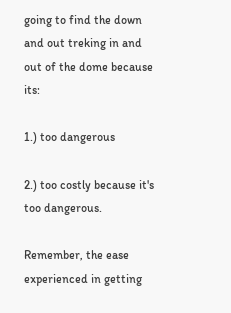going to find the down and out treking in and out of the dome because its:

1.) too dangerous

2.) too costly because it's too dangerous.

Remember, the ease experienced in getting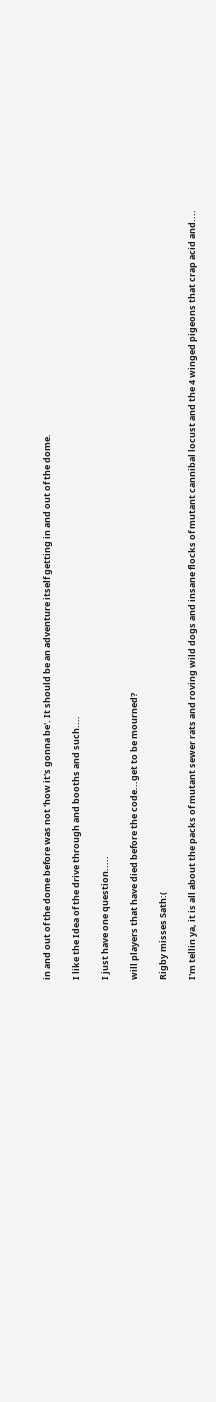in and out of the dome before was not 'how it's gonna be'. It should be an adventure itself getting in and out of the dome.

I like the Idea of the drive through and booths and such....

I just have one question.....

will players that have died before the code...get to be mourned?

Rigby misses Sath:(

I'm tellin ya, it is all about the packs of mutant sewer rats and roving wild dogs and insane flocks of mutant cannibal locust and the 4 winged pigeons that crap acid and....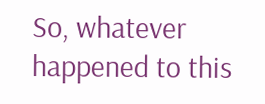So, whatever happened to this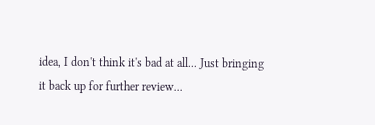idea, I don't think it's bad at all... Just bringing it back up for further review...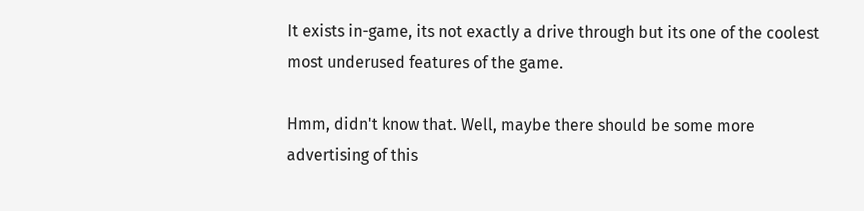It exists in-game, its not exactly a drive through but its one of the coolest most underused features of the game.

Hmm, didn't know that. Well, maybe there should be some more advertising of this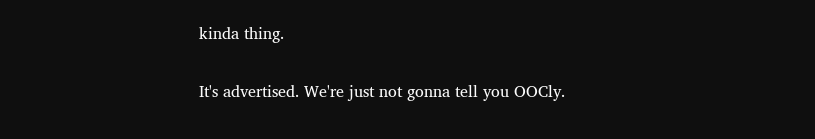kinda thing.

It's advertised. We're just not gonna tell you OOCly.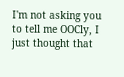I'm not asking you to tell me OOCly, I just thought that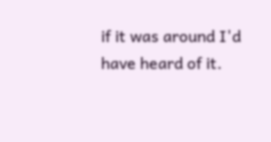if it was around I'd have heard of it.